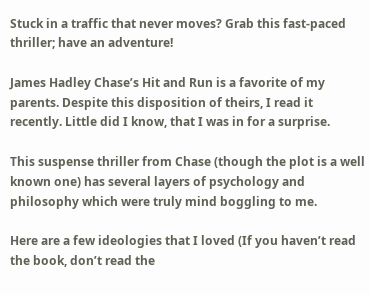Stuck in a traffic that never moves? Grab this fast-paced thriller; have an adventure!

James Hadley Chase’s Hit and Run is a favorite of my parents. Despite this disposition of theirs, I read it recently. Little did I know, that I was in for a surprise.

This suspense thriller from Chase (though the plot is a well known one) has several layers of psychology and philosophy which were truly mind boggling to me.

Here are a few ideologies that I loved (If you haven’t read the book, don’t read the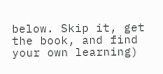below. Skip it, get the book, and find your own learning)